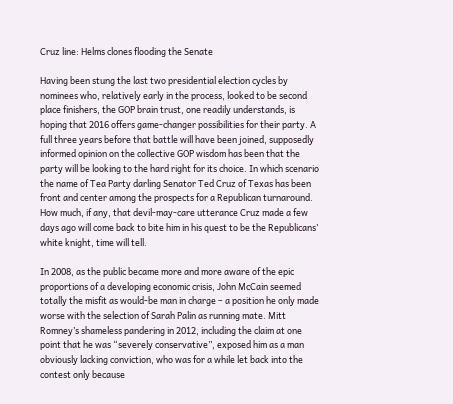Cruz line: Helms clones flooding the Senate

Having been stung the last two presidential election cycles by nominees who, relatively early in the process, looked to be second place finishers, the GOP brain trust, one readily understands, is hoping that 2016 offers game-changer possibilities for their party. A full three years before that battle will have been joined, supposedly informed opinion on the collective GOP wisdom has been that the party will be looking to the hard right for its choice. In which scenario the name of Tea Party darling Senator Ted Cruz of Texas has been front and center among the prospects for a Republican turnaround. How much, if any, that devil-may-care utterance Cruz made a few days ago will come back to bite him in his quest to be the Republicans’ white knight, time will tell.

In 2008, as the public became more and more aware of the epic proportions of a developing economic crisis, John McCain seemed totally the misfit as would-be man in charge – a position he only made worse with the selection of Sarah Palin as running mate. Mitt Romney’s shameless pandering in 2012, including the claim at one point that he was “severely conservative”, exposed him as a man obviously lacking conviction, who was for a while let back into the contest only because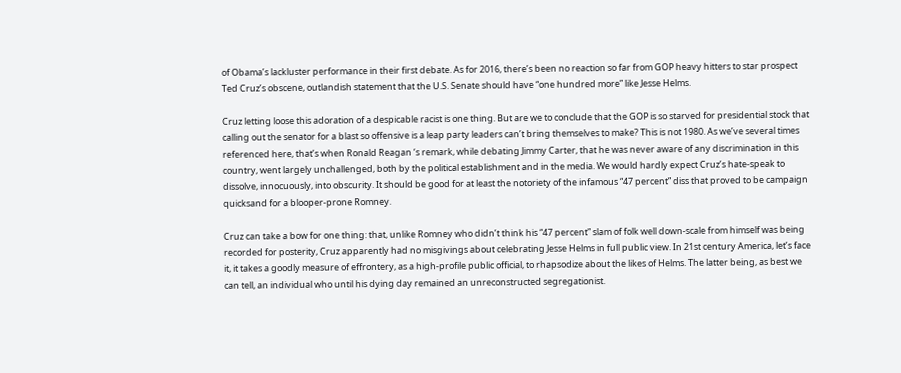of Obama’s lackluster performance in their first debate. As for 2016, there’s been no reaction so far from GOP heavy hitters to star prospect Ted Cruz’s obscene, outlandish statement that the U.S. Senate should have “one hundred more” like Jesse Helms.

Cruz letting loose this adoration of a despicable racist is one thing. But are we to conclude that the GOP is so starved for presidential stock that calling out the senator for a blast so offensive is a leap party leaders can’t bring themselves to make? This is not 1980. As we’ve several times referenced here, that’s when Ronald Reagan ‘s remark, while debating Jimmy Carter, that he was never aware of any discrimination in this country, went largely unchallenged, both by the political establishment and in the media. We would hardly expect Cruz’s hate-speak to dissolve, innocuously, into obscurity. It should be good for at least the notoriety of the infamous “47 percent” diss that proved to be campaign quicksand for a blooper-prone Romney.

Cruz can take a bow for one thing: that, unlike Romney who didn’t think his “47 percent” slam of folk well down-scale from himself was being recorded for posterity, Cruz apparently had no misgivings about celebrating Jesse Helms in full public view. In 21st century America, let’s face it, it takes a goodly measure of effrontery, as a high-profile public official, to rhapsodize about the likes of Helms. The latter being, as best we can tell, an individual who until his dying day remained an unreconstructed segregationist.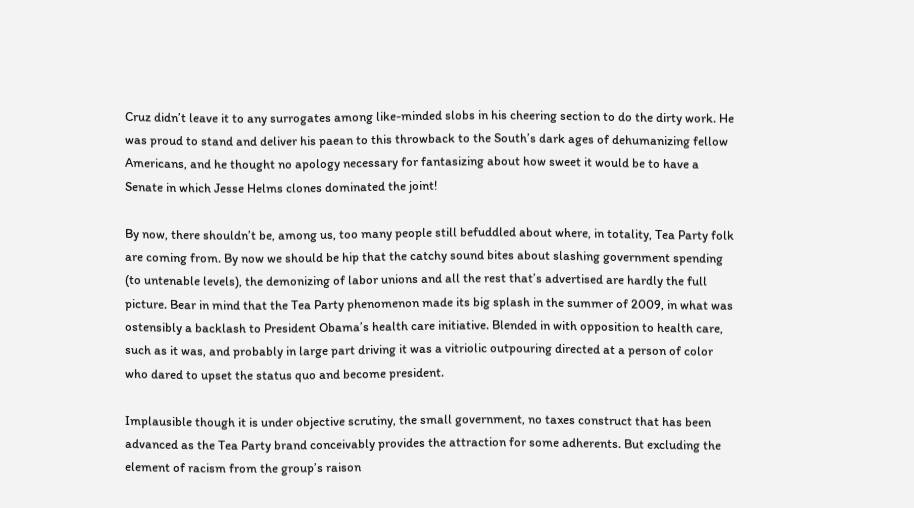Cruz didn’t leave it to any surrogates among like-minded slobs in his cheering section to do the dirty work. He was proud to stand and deliver his paean to this throwback to the South’s dark ages of dehumanizing fellow Americans, and he thought no apology necessary for fantasizing about how sweet it would be to have a Senate in which Jesse Helms clones dominated the joint!

By now, there shouldn’t be, among us, too many people still befuddled about where, in totality, Tea Party folk are coming from. By now we should be hip that the catchy sound bites about slashing government spending (to untenable levels), the demonizing of labor unions and all the rest that’s advertised are hardly the full picture. Bear in mind that the Tea Party phenomenon made its big splash in the summer of 2009, in what was ostensibly a backlash to President Obama’s health care initiative. Blended in with opposition to health care, such as it was, and probably in large part driving it was a vitriolic outpouring directed at a person of color who dared to upset the status quo and become president.

Implausible though it is under objective scrutiny, the small government, no taxes construct that has been advanced as the Tea Party brand conceivably provides the attraction for some adherents. But excluding the element of racism from the group’s raison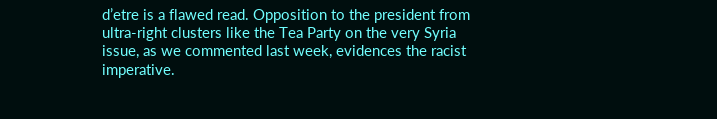d’etre is a flawed read. Opposition to the president from ultra-right clusters like the Tea Party on the very Syria issue, as we commented last week, evidences the racist imperative.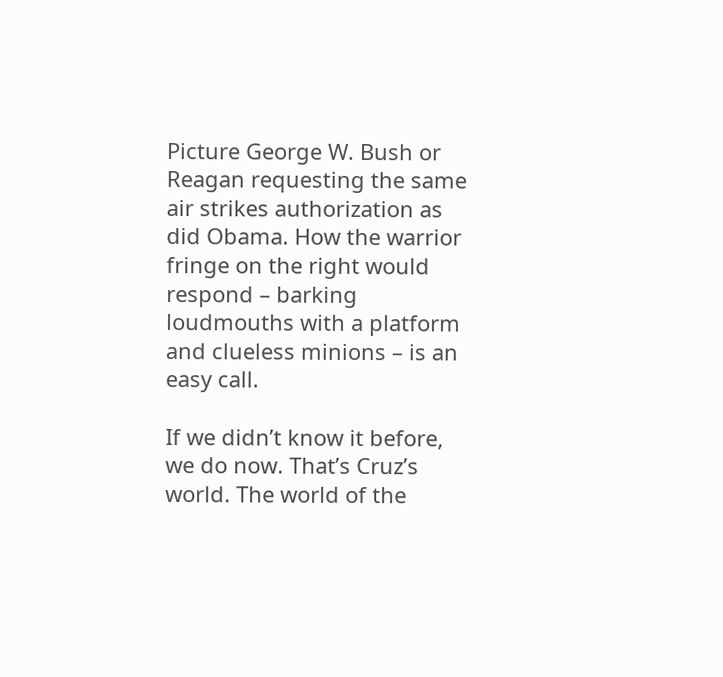Picture George W. Bush or Reagan requesting the same air strikes authorization as did Obama. How the warrior fringe on the right would respond – barking loudmouths with a platform and clueless minions – is an easy call.

If we didn’t know it before, we do now. That’s Cruz’s world. The world of the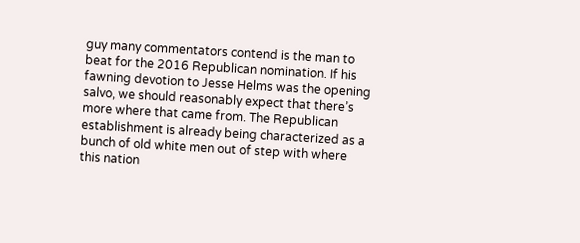guy many commentators contend is the man to beat for the 2016 Republican nomination. If his fawning devotion to Jesse Helms was the opening salvo, we should reasonably expect that there’s more where that came from. The Republican establishment is already being characterized as a bunch of old white men out of step with where this nation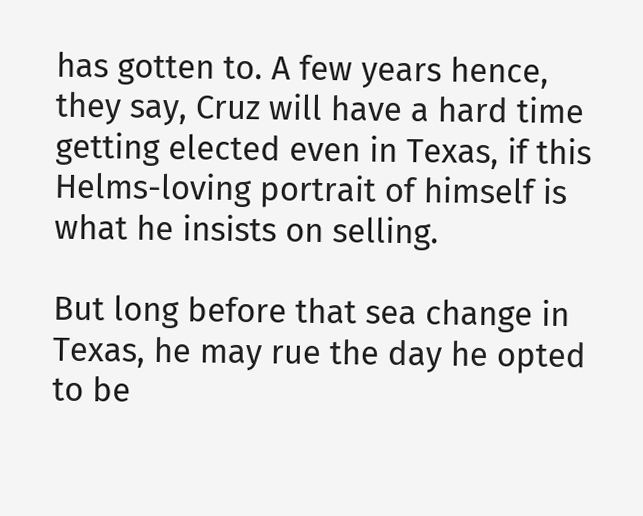has gotten to. A few years hence, they say, Cruz will have a hard time getting elected even in Texas, if this Helms-loving portrait of himself is what he insists on selling.

But long before that sea change in Texas, he may rue the day he opted to be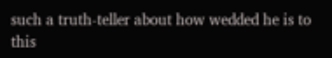such a truth-teller about how wedded he is to this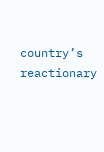country’s reactionary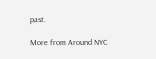past.

More from Around NYC